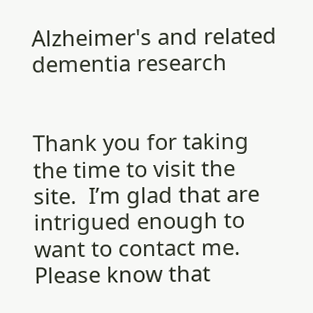Alzheimer's and related dementia research


Thank you for taking the time to visit the site.  I’m glad that are intrigued enough to want to contact me.  Please know that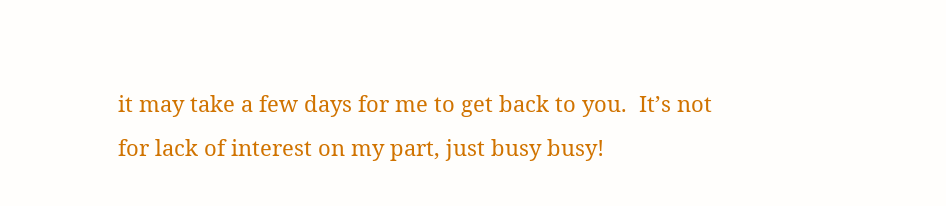it may take a few days for me to get back to you.  It’s not for lack of interest on my part, just busy busy!